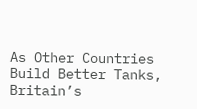As Other Countries Build Better Tanks, Britain’s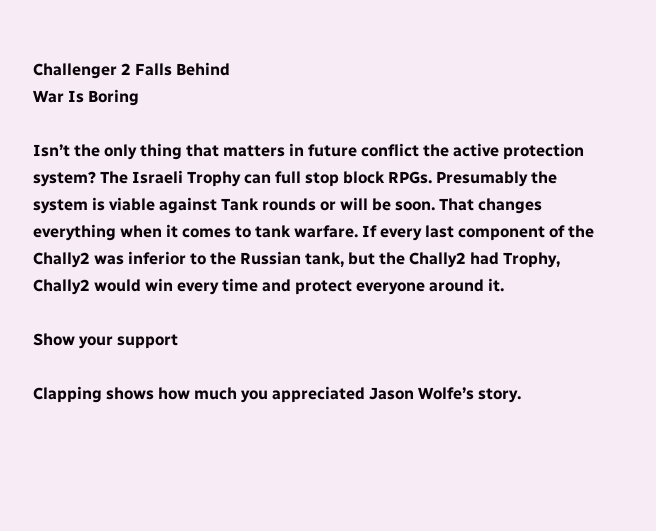Challenger 2 Falls Behind
War Is Boring

Isn’t the only thing that matters in future conflict the active protection system? The Israeli Trophy can full stop block RPGs. Presumably the system is viable against Tank rounds or will be soon. That changes everything when it comes to tank warfare. If every last component of the Chally2 was inferior to the Russian tank, but the Chally2 had Trophy, Chally2 would win every time and protect everyone around it.

Show your support

Clapping shows how much you appreciated Jason Wolfe’s story.